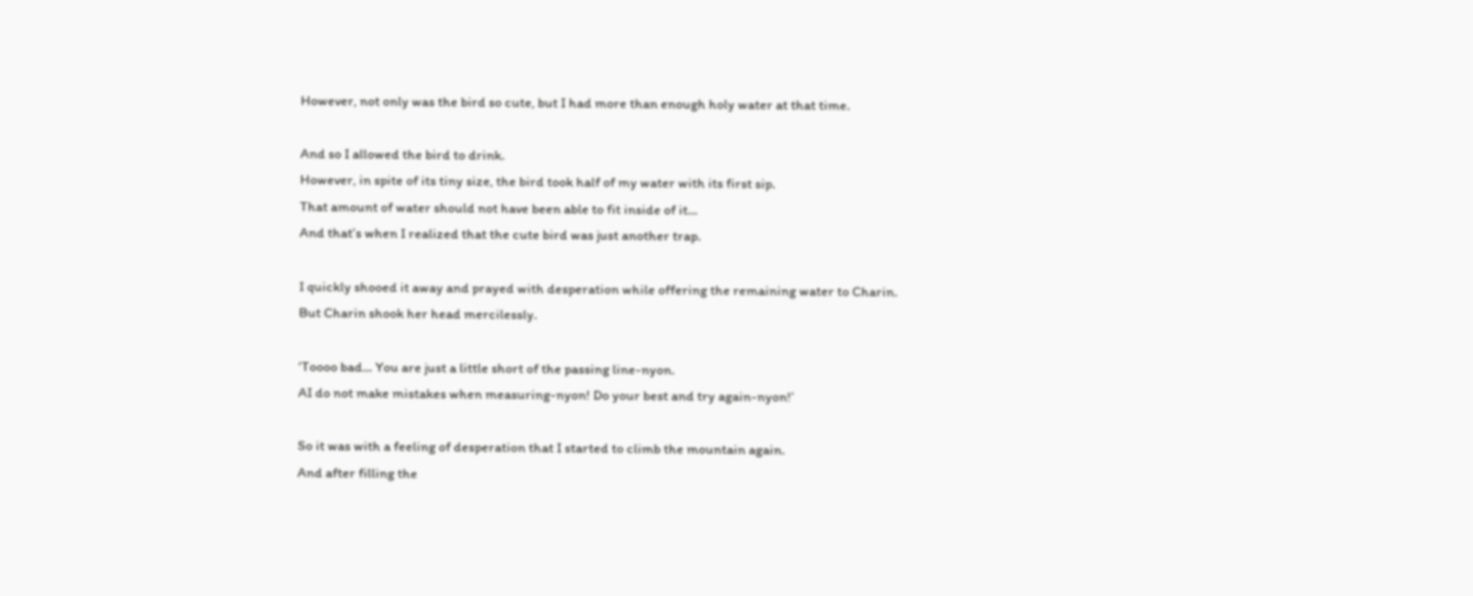However, not only was the bird so cute, but I had more than enough holy water at that time.

And so I allowed the bird to drink.
However, in spite of its tiny size, the bird took half of my water with its first sip.
That amount of water should not have been able to fit inside of it…
And that’s when I realized that the cute bird was just another trap.

I quickly shooed it away and prayed with desperation while offering the remaining water to Charin.
But Charin shook her head mercilessly.

‘Toooo bad… You are just a little short of the passing line-nyon.
AI do not make mistakes when measuring-nyon! Do your best and try again-nyon!’

So it was with a feeling of desperation that I started to climb the mountain again.
And after filling the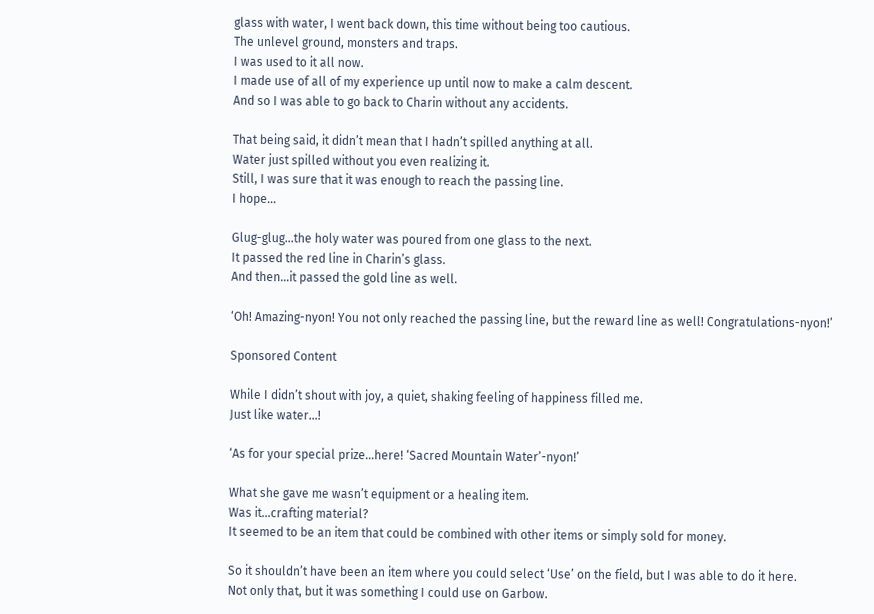glass with water, I went back down, this time without being too cautious.
The unlevel ground, monsters and traps.
I was used to it all now.
I made use of all of my experience up until now to make a calm descent.
And so I was able to go back to Charin without any accidents.

That being said, it didn’t mean that I hadn’t spilled anything at all.
Water just spilled without you even realizing it.
Still, I was sure that it was enough to reach the passing line.
I hope…

Glug-glug…the holy water was poured from one glass to the next.
It passed the red line in Charin’s glass.
And then…it passed the gold line as well.

‘Oh! Amazing-nyon! You not only reached the passing line, but the reward line as well! Congratulations-nyon!’

Sponsored Content

While I didn’t shout with joy, a quiet, shaking feeling of happiness filled me.
Just like water…!

‘As for your special prize…here! ‘Sacred Mountain Water’-nyon!’

What she gave me wasn’t equipment or a healing item.
Was it…crafting material?
It seemed to be an item that could be combined with other items or simply sold for money.

So it shouldn’t have been an item where you could select ‘Use’ on the field, but I was able to do it here.
Not only that, but it was something I could use on Garbow.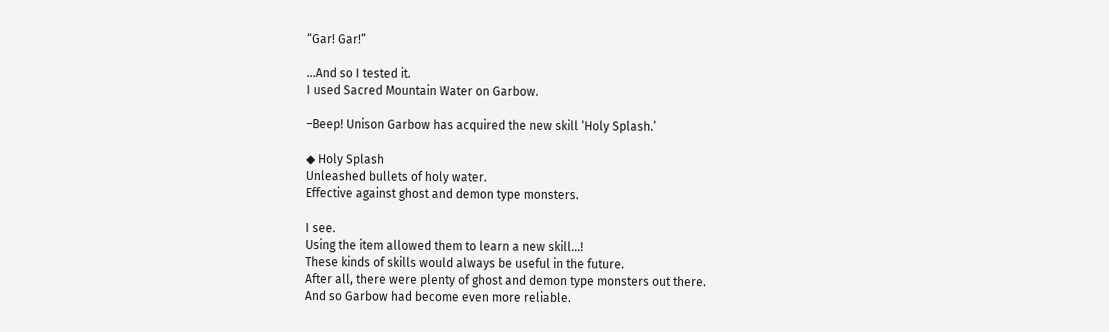“Gar! Gar!”

…And so I tested it.
I used Sacred Mountain Water on Garbow.

–Beep! Unison Garbow has acquired the new skill ‘Holy Splash.’

◆ Holy Splash
Unleashed bullets of holy water.
Effective against ghost and demon type monsters.

I see.
Using the item allowed them to learn a new skill…!
These kinds of skills would always be useful in the future.
After all, there were plenty of ghost and demon type monsters out there.
And so Garbow had become even more reliable.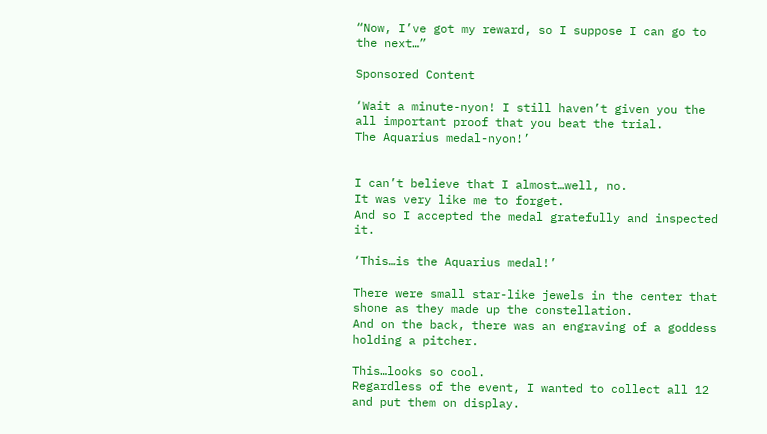“Now, I’ve got my reward, so I suppose I can go to the next…”

Sponsored Content

‘Wait a minute-nyon! I still haven’t given you the all important proof that you beat the trial.
The Aquarius medal-nyon!’


I can’t believe that I almost…well, no.
It was very like me to forget.
And so I accepted the medal gratefully and inspected it.

‘This…is the Aquarius medal!’

There were small star-like jewels in the center that shone as they made up the constellation.
And on the back, there was an engraving of a goddess holding a pitcher.

This…looks so cool.
Regardless of the event, I wanted to collect all 12 and put them on display.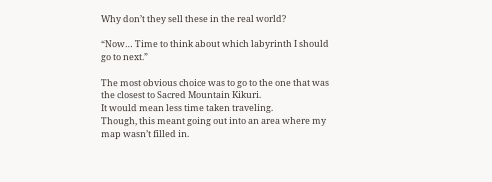Why don’t they sell these in the real world?

“Now… Time to think about which labyrinth I should go to next.”

The most obvious choice was to go to the one that was the closest to Sacred Mountain Kikuri.
It would mean less time taken traveling.
Though, this meant going out into an area where my map wasn’t filled in.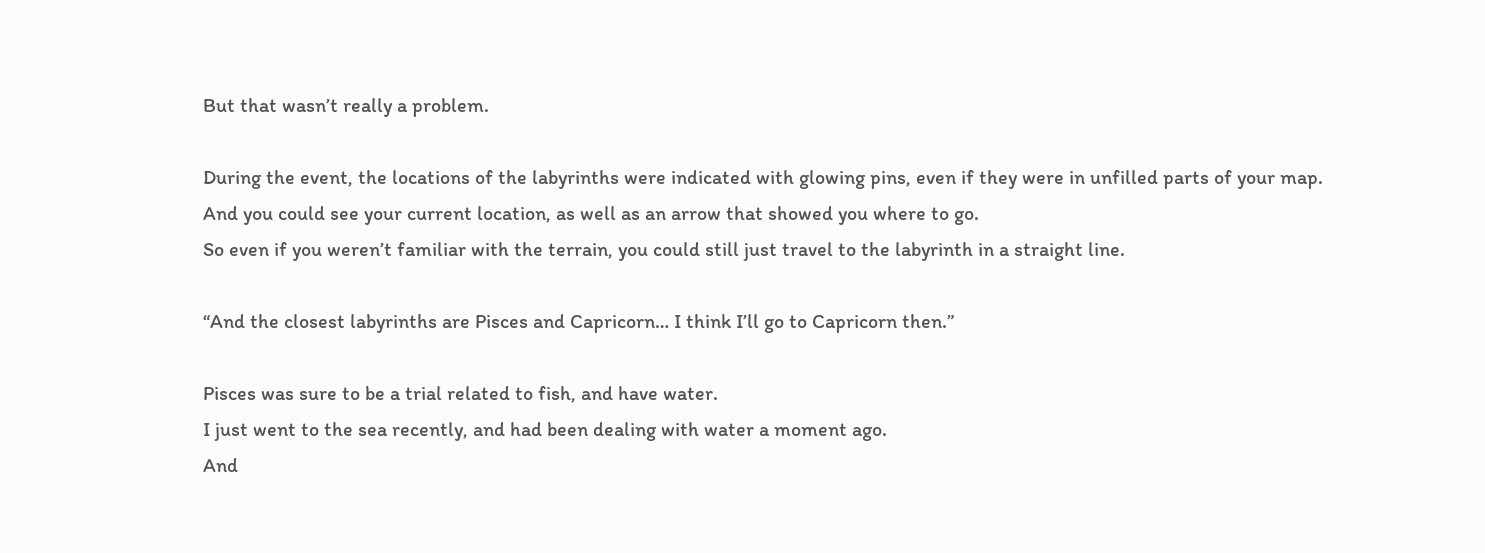But that wasn’t really a problem.

During the event, the locations of the labyrinths were indicated with glowing pins, even if they were in unfilled parts of your map.
And you could see your current location, as well as an arrow that showed you where to go.
So even if you weren’t familiar with the terrain, you could still just travel to the labyrinth in a straight line.

“And the closest labyrinths are Pisces and Capricorn… I think I’ll go to Capricorn then.”

Pisces was sure to be a trial related to fish, and have water.
I just went to the sea recently, and had been dealing with water a moment ago.
And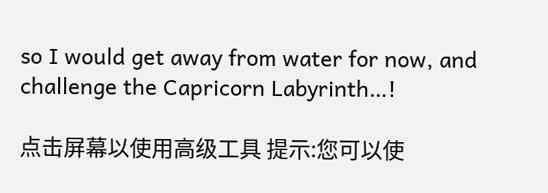so I would get away from water for now, and challenge the Capricorn Labyrinth…!

点击屏幕以使用高级工具 提示:您可以使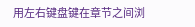用左右键盘键在章节之间浏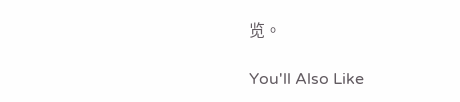览。

You'll Also Like